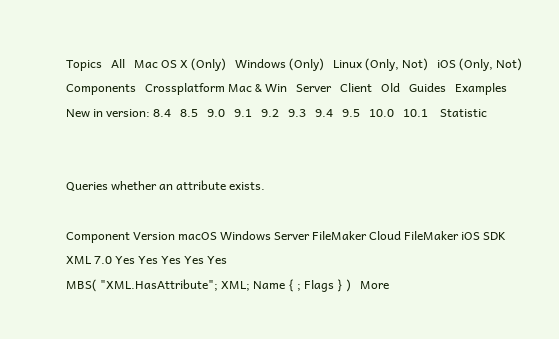Topics   All   Mac OS X (Only)   Windows (Only)   Linux (Only, Not)   iOS (Only, Not)
Components   Crossplatform Mac & Win   Server   Client   Old   Guides   Examples
New in version: 8.4   8.5   9.0   9.1   9.2   9.3   9.4   9.5   10.0   10.1    Statistic


Queries whether an attribute exists.

Component Version macOS Windows Server FileMaker Cloud FileMaker iOS SDK
XML 7.0 Yes Yes Yes Yes Yes
MBS( "XML.HasAttribute"; XML; Name { ; Flags } )   More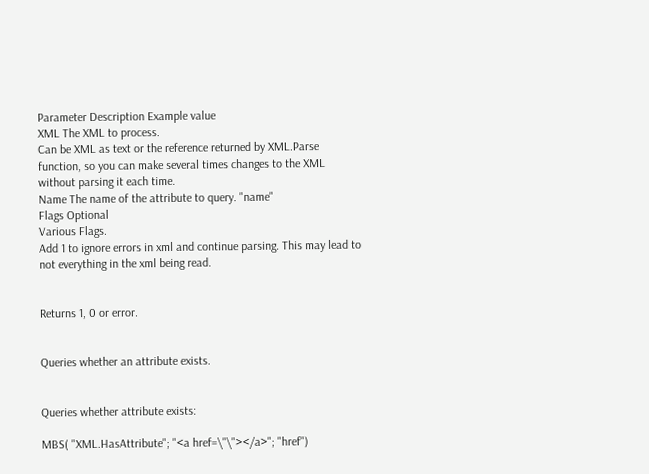Parameter Description Example value
XML The XML to process.
Can be XML as text or the reference returned by XML.Parse function, so you can make several times changes to the XML without parsing it each time.
Name The name of the attribute to query. "name"
Flags Optional
Various Flags.
Add 1 to ignore errors in xml and continue parsing. This may lead to not everything in the xml being read.


Returns 1, 0 or error.


Queries whether an attribute exists.


Queries whether attribute exists:

MBS( "XML.HasAttribute"; "<a href=\"\"></a>"; "href")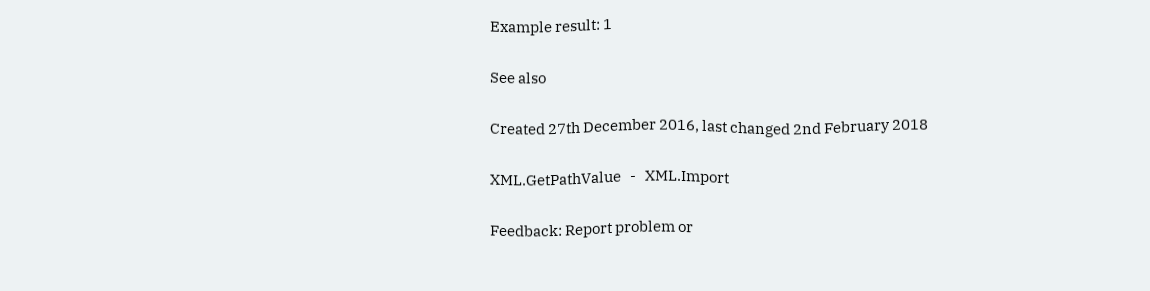Example result: 1

See also

Created 27th December 2016, last changed 2nd February 2018

XML.GetPathValue   -   XML.Import

Feedback: Report problem or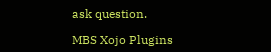ask question.

MBS Xojo Plugins